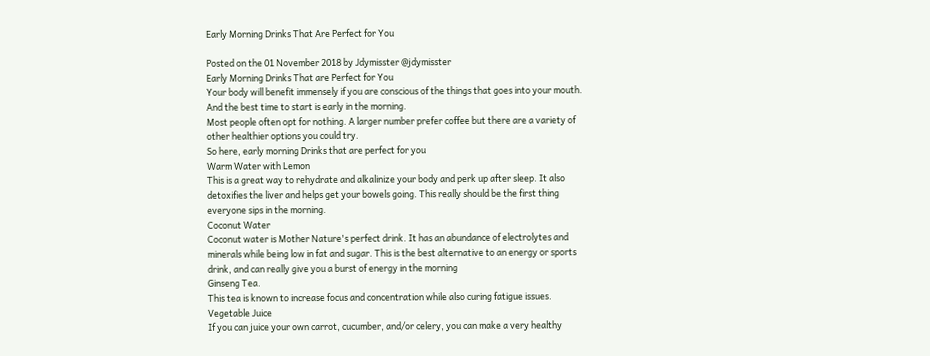Early Morning Drinks That Are Perfect for You

Posted on the 01 November 2018 by Jdymisster @jdymisster
Early Morning Drinks That are Perfect for You
Your body will benefit immensely if you are conscious of the things that goes into your mouth. And the best time to start is early in the morning.
Most people often opt for nothing. A larger number prefer coffee but there are a variety of other healthier options you could try.
So here, early morning Drinks that are perfect for you
Warm Water with Lemon
This is a great way to rehydrate and alkalinize your body and perk up after sleep. It also detoxifies the liver and helps get your bowels going. This really should be the first thing everyone sips in the morning.
Coconut Water
Coconut water is Mother Nature's perfect drink. It has an abundance of electrolytes and minerals while being low in fat and sugar. This is the best alternative to an energy or sports drink, and can really give you a burst of energy in the morning
Ginseng Tea.
This tea is known to increase focus and concentration while also curing fatigue issues.
Vegetable Juice
If you can juice your own carrot, cucumber, and/or celery, you can make a very healthy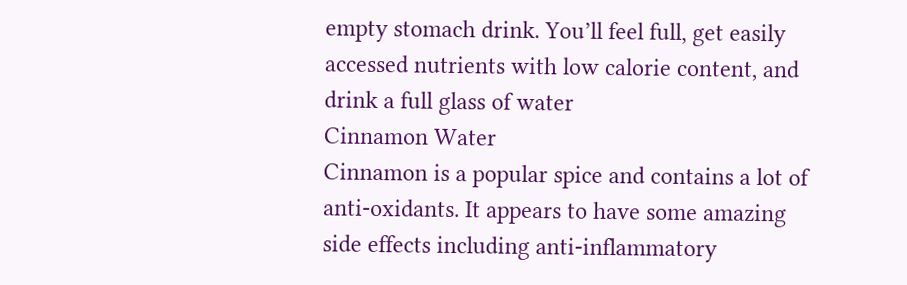empty stomach drink. You’ll feel full, get easily accessed nutrients with low calorie content, and drink a full glass of water
Cinnamon Water
Cinnamon is a popular spice and contains a lot of anti-oxidants. It appears to have some amazing side effects including anti-inflammatory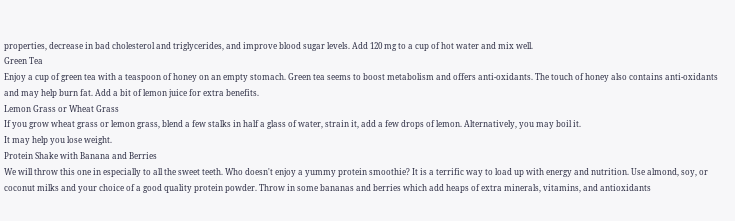properties, decrease in bad cholesterol and triglycerides, and improve blood sugar levels. Add 120 mg to a cup of hot water and mix well.
Green Tea
Enjoy a cup of green tea with a teaspoon of honey on an empty stomach. Green tea seems to boost metabolism and offers anti-oxidants. The touch of honey also contains anti-oxidants and may help burn fat. Add a bit of lemon juice for extra benefits.
Lemon Grass or Wheat Grass
If you grow wheat grass or lemon grass, blend a few stalks in half a glass of water, strain it, add a few drops of lemon. Alternatively, you may boil it.
It may help you lose weight.
Protein Shake with Banana and Berries
We will throw this one in especially to all the sweet teeth. Who doesn't enjoy a yummy protein smoothie? It is a terrific way to load up with energy and nutrition. Use almond, soy, or coconut milks and your choice of a good quality protein powder. Throw in some bananas and berries which add heaps of extra minerals, vitamins, and antioxidants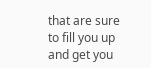that are sure to fill you up and get you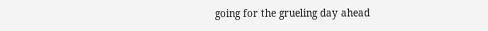going for the grueling day ahead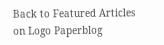Back to Featured Articles on Logo Paperblog